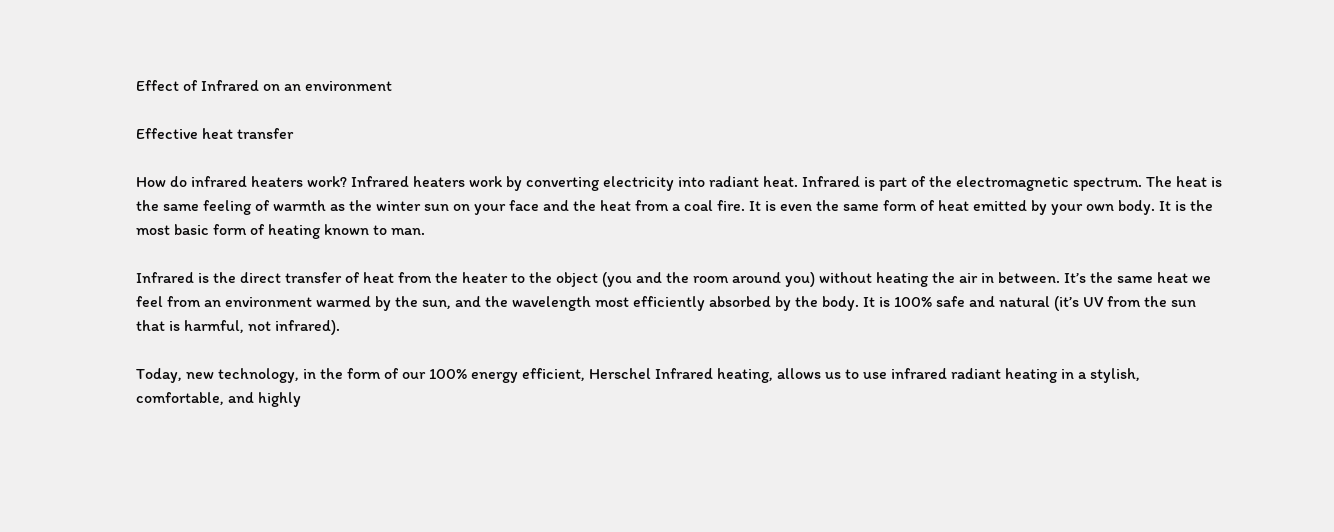Effect of Infrared on an environment

Effective heat transfer

How do infrared heaters work? Infrared heaters work by converting electricity into radiant heat. Infrared is part of the electromagnetic spectrum. The heat is the same feeling of warmth as the winter sun on your face and the heat from a coal fire. It is even the same form of heat emitted by your own body. It is the most basic form of heating known to man.

Infrared is the direct transfer of heat from the heater to the object (you and the room around you) without heating the air in between. It’s the same heat we feel from an environment warmed by the sun, and the wavelength most efficiently absorbed by the body. It is 100% safe and natural (it’s UV from the sun that is harmful, not infrared).

Today, new technology, in the form of our 100% energy efficient, Herschel Infrared heating, allows us to use infrared radiant heating in a stylish, comfortable, and highly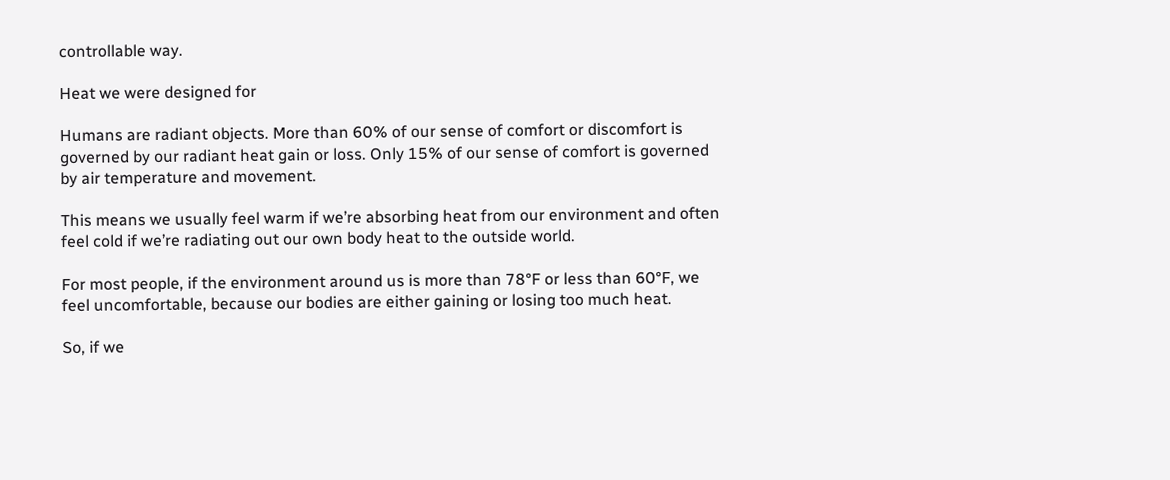controllable way.

Heat we were designed for

Humans are radiant objects. More than 60% of our sense of comfort or discomfort is governed by our radiant heat gain or loss. Only 15% of our sense of comfort is governed by air temperature and movement.

This means we usually feel warm if we’re absorbing heat from our environment and often feel cold if we’re radiating out our own body heat to the outside world.

For most people, if the environment around us is more than 78°F or less than 60°F, we feel uncomfortable, because our bodies are either gaining or losing too much heat.

So, if we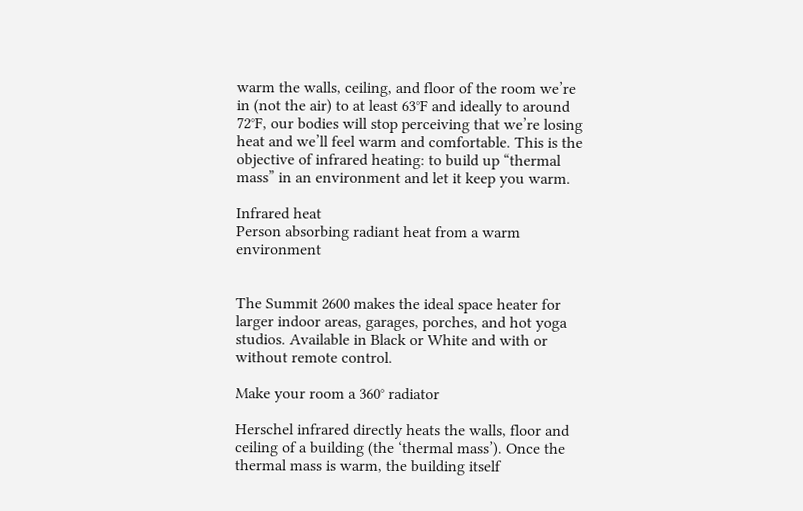warm the walls, ceiling, and floor of the room we’re in (not the air) to at least 63°F and ideally to around 72°F, our bodies will stop perceiving that we’re losing heat and we’ll feel warm and comfortable. This is the objective of infrared heating: to build up “thermal mass” in an environment and let it keep you warm.

Infrared heat
Person absorbing radiant heat from a warm environment


The Summit 2600 makes the ideal space heater for larger indoor areas, garages, porches, and hot yoga studios. Available in Black or White and with or without remote control.

Make your room a 360° radiator

Herschel infrared directly heats the walls, floor and ceiling of a building (the ‘thermal mass’). Once the thermal mass is warm, the building itself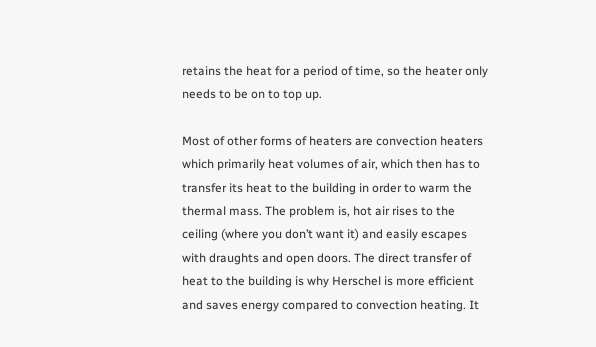retains the heat for a period of time, so the heater only needs to be on to top up.

Most of other forms of heaters are convection heaters which primarily heat volumes of air, which then has to transfer its heat to the building in order to warm the thermal mass. The problem is, hot air rises to the ceiling (where you don’t want it) and easily escapes with draughts and open doors. The direct transfer of heat to the building is why Herschel is more efficient and saves energy compared to convection heating. It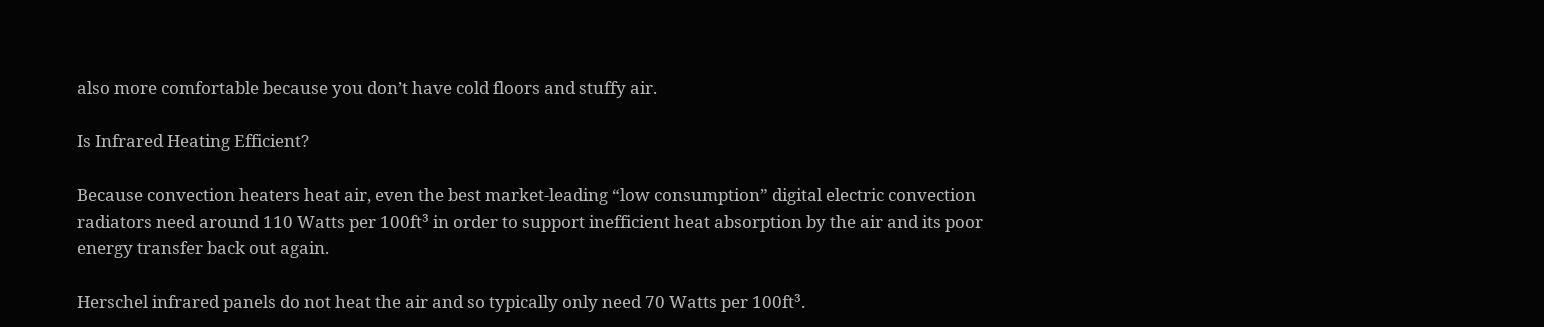also more comfortable because you don’t have cold floors and stuffy air.

Is Infrared Heating Efficient?

Because convection heaters heat air, even the best market-leading “low consumption” digital electric convection radiators need around 110 Watts per 100ft³ in order to support inefficient heat absorption by the air and its poor energy transfer back out again.

Herschel infrared panels do not heat the air and so typically only need 70 Watts per 100ft³.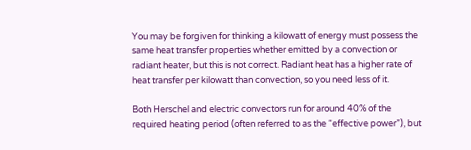You may be forgiven for thinking a kilowatt of energy must possess the same heat transfer properties whether emitted by a convection or radiant heater, but this is not correct. Radiant heat has a higher rate of heat transfer per kilowatt than convection, so you need less of it.

Both Herschel and electric convectors run for around 40% of the required heating period (often referred to as the “effective power”), but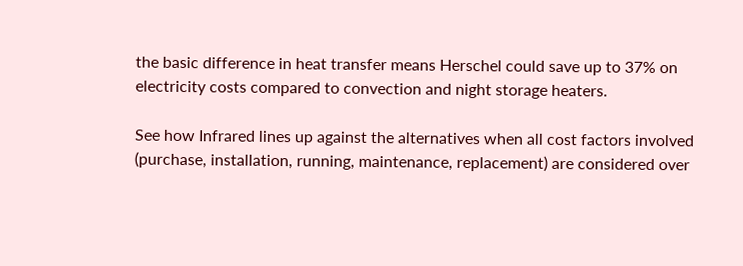the basic difference in heat transfer means Herschel could save up to 37% on electricity costs compared to convection and night storage heaters.

See how Infrared lines up against the alternatives when all cost factors involved (purchase, installation, running, maintenance, replacement) are considered over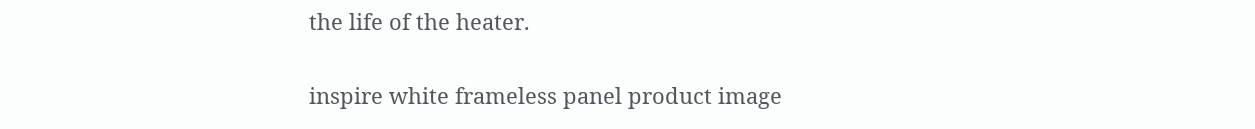the life of the heater.

inspire white frameless panel product image